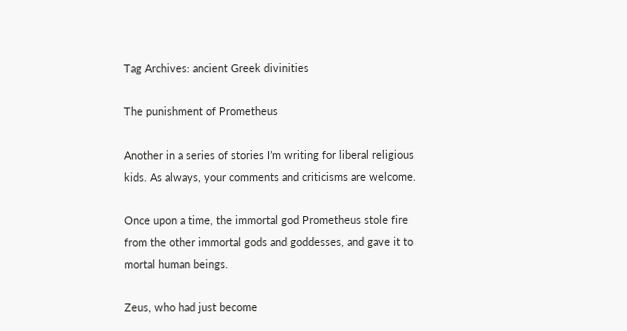Tag Archives: ancient Greek divinities

The punishment of Prometheus

Another in a series of stories I’m writing for liberal religious kids. As always, your comments and criticisms are welcome.

Once upon a time, the immortal god Prometheus stole fire from the other immortal gods and goddesses, and gave it to mortal human beings.

Zeus, who had just become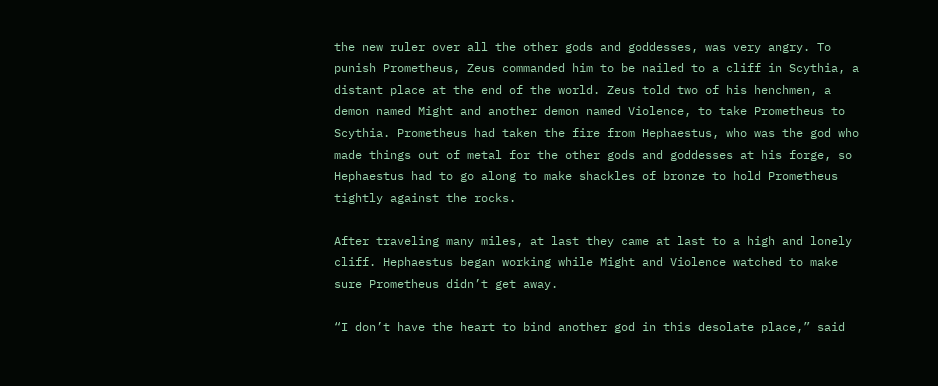the new ruler over all the other gods and goddesses, was very angry. To punish Prometheus, Zeus commanded him to be nailed to a cliff in Scythia, a distant place at the end of the world. Zeus told two of his henchmen, a demon named Might and another demon named Violence, to take Prometheus to Scythia. Prometheus had taken the fire from Hephaestus, who was the god who made things out of metal for the other gods and goddesses at his forge, so Hephaestus had to go along to make shackles of bronze to hold Prometheus tightly against the rocks.

After traveling many miles, at last they came at last to a high and lonely cliff. Hephaestus began working while Might and Violence watched to make sure Prometheus didn’t get away.

“I don’t have the heart to bind another god in this desolate place,” said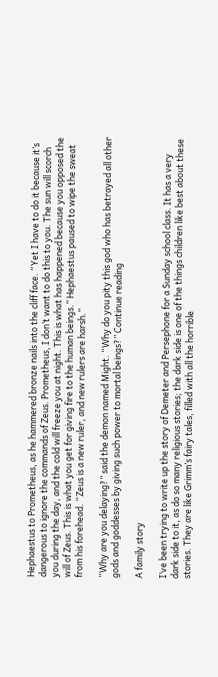Hephaestus to Prometheus, as he hammered bronze nails into the cliff face. “Yet I have to do it because it’s dangerous to ignore the commands of Zeus. Prometheus, I don’t want to do this to you. The sun will scorch you during the day, and the cold will freeze you at night. This is what has happened because you opposed the will of Zeus. This is what you get for giving fire to the human beings.” Hephaestus paused to wipe the sweat from his forehead. “Zeus is a new ruler, and new rulers are harsh.”

“Why are you delaying?” said the demon named Might. “Why do you pity this god who has betrayed all other gods and goddesses by giving such power to mortal beings?” Continue reading

A family story

I’ve been trying to write up the story of Demeter and Persephone for a Sunday school class. It has a very dark side to it, as do so many religious stories; the dark side is one of the things children like best about these stories. They are like Grimm’s fairy tales, filled with all the horrible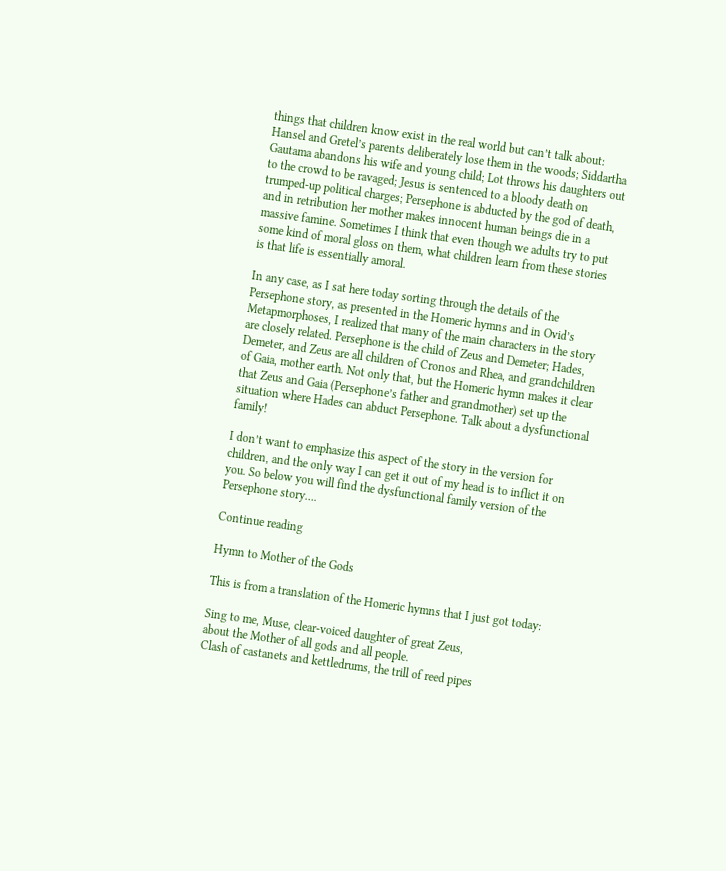things that children know exist in the real world but can’t talk about: Hansel and Gretel’s parents deliberately lose them in the woods; Siddartha Gautama abandons his wife and young child; Lot throws his daughters out to the crowd to be ravaged; Jesus is sentenced to a bloody death on trumped-up political charges; Persephone is abducted by the god of death, and in retribution her mother makes innocent human beings die in a massive famine. Sometimes I think that even though we adults try to put some kind of moral gloss on them, what children learn from these stories is that life is essentially amoral.

In any case, as I sat here today sorting through the details of the Persephone story, as presented in the Homeric hymns and in Ovid’s Metapmorphoses, I realized that many of the main characters in the story are closely related. Persephone is the child of Zeus and Demeter; Hades, Demeter, and Zeus are all children of Cronos and Rhea, and grandchildren of Gaia, mother earth. Not only that, but the Homeric hymn makes it clear that Zeus and Gaia (Persephone’s father and grandmother) set up the situation where Hades can abduct Persephone. Talk about a dysfunctional family!

I don’t want to emphasize this aspect of the story in the version for children, and the only way I can get it out of my head is to inflict it on you. So below you will find the dysfunctional family version of the Persephone story….

Continue reading

Hymn to Mother of the Gods

This is from a translation of the Homeric hymns that I just got today:

Sing to me, Muse, clear-voiced daughter of great Zeus,
about the Mother of all gods and all people.
Clash of castanets and kettledrums, the trill of reed pipes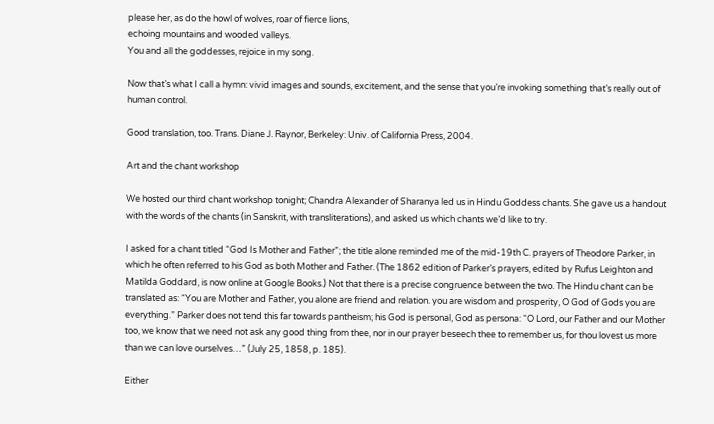please her, as do the howl of wolves, roar of fierce lions,
echoing mountains and wooded valleys.
You and all the goddesses, rejoice in my song.

Now that’s what I call a hymn: vivid images and sounds, excitement, and the sense that you’re invoking something that’s really out of human control.

Good translation, too. Trans. Diane J. Raynor, Berkeley: Univ. of California Press, 2004.

Art and the chant workshop

We hosted our third chant workshop tonight; Chandra Alexander of Sharanya led us in Hindu Goddess chants. She gave us a handout with the words of the chants (in Sanskrit, with transliterations), and asked us which chants we’d like to try.

I asked for a chant titled “God Is Mother and Father”; the title alone reminded me of the mid-19th C. prayers of Theodore Parker, in which he often referred to his God as both Mother and Father. (The 1862 edition of Parker’s prayers, edited by Rufus Leighton and Matilda Goddard, is now online at Google Books.) Not that there is a precise congruence between the two. The Hindu chant can be translated as: “You are Mother and Father, you alone are friend and relation. you are wisdom and prosperity, O God of Gods you are everything.” Parker does not tend this far towards pantheism; his God is personal, God as persona: “O Lord, our Father and our Mother too, we know that we need not ask any good thing from thee, nor in our prayer beseech thee to remember us, for thou lovest us more than we can love ourselves…” (July 25, 1858, p. 185).

Either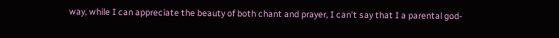way, while I can appreciate the beauty of both chant and prayer, I can’t say that I a parental god-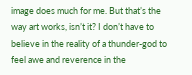image does much for me. But that’s the way art works, isn’t it? I don’t have to believe in the reality of a thunder-god to feel awe and reverence in the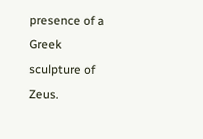presence of a Greek sculpture of Zeus.